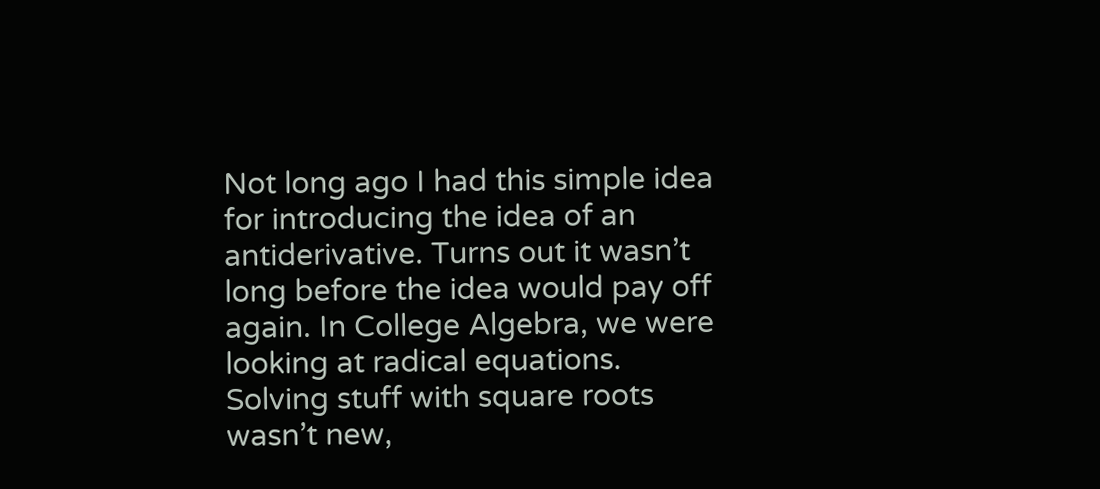Not long ago I had this simple idea for introducing the idea of an antiderivative. Turns out it wasn’t long before the idea would pay off again. In College Algebra, we were looking at radical equations. Solving stuff with square roots wasn’t new,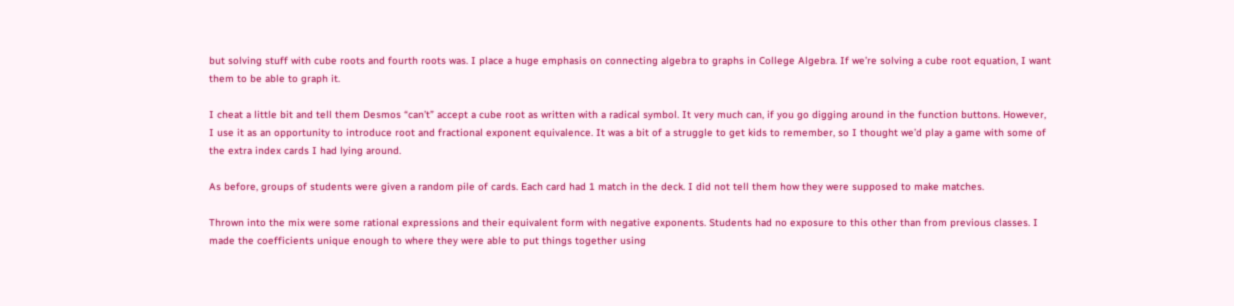but solving stuff with cube roots and fourth roots was. I place a huge emphasis on connecting algebra to graphs in College Algebra. If we’re solving a cube root equation, I want them to be able to graph it.

I cheat a little bit and tell them Desmos “can’t” accept a cube root as written with a radical symbol. It very much can, if you go digging around in the function buttons. However, I use it as an opportunity to introduce root and fractional exponent equivalence. It was a bit of a struggle to get kids to remember, so I thought we’d play a game with some of the extra index cards I had lying around.

As before, groups of students were given a random pile of cards. Each card had 1 match in the deck. I did not tell them how they were supposed to make matches.

Thrown into the mix were some rational expressions and their equivalent form with negative exponents. Students had no exposure to this other than from previous classes. I made the coefficients unique enough to where they were able to put things together using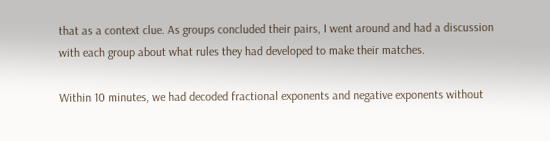that as a context clue. As groups concluded their pairs, I went around and had a discussion with each group about what rules they had developed to make their matches.

Within 10 minutes, we had decoded fractional exponents and negative exponents without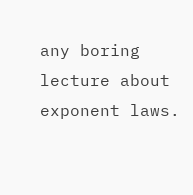any boring lecture about exponent laws.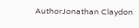AuthorJonathan Claydon